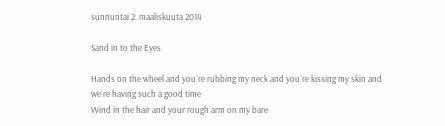sunnuntai 2. maaliskuuta 2014

Sand in to the Eyes

Hands on the wheel and you´re rubbing my neck and you´re kissing my skin and we´re having such a good time
Wind in the hair and your rough arm on my bare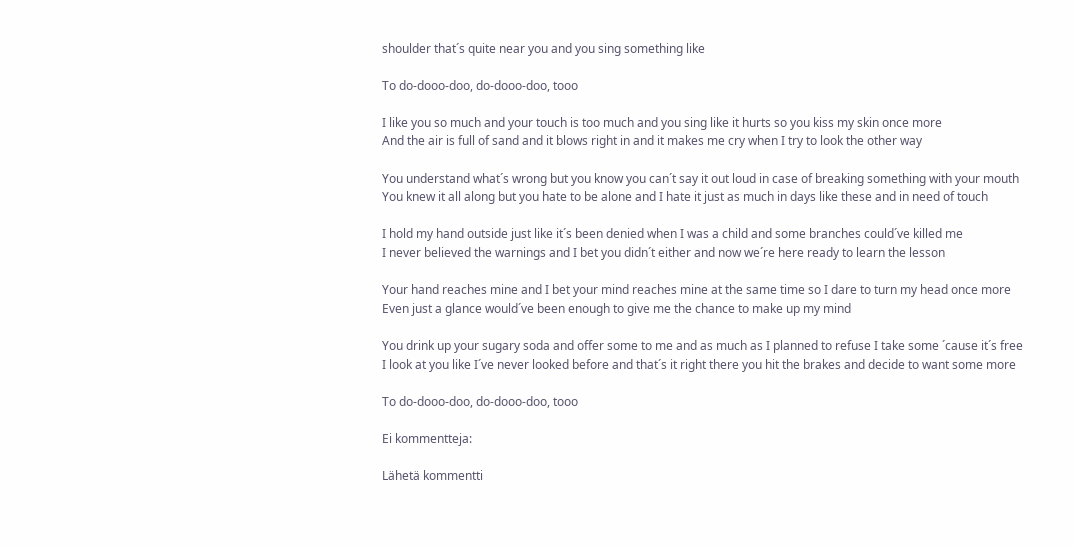shoulder that´s quite near you and you sing something like

To do-dooo-doo, do-dooo-doo, tooo

I like you so much and your touch is too much and you sing like it hurts so you kiss my skin once more
And the air is full of sand and it blows right in and it makes me cry when I try to look the other way

You understand what´s wrong but you know you can´t say it out loud in case of breaking something with your mouth
You knew it all along but you hate to be alone and I hate it just as much in days like these and in need of touch

I hold my hand outside just like it´s been denied when I was a child and some branches could´ve killed me
I never believed the warnings and I bet you didn´t either and now we´re here ready to learn the lesson

Your hand reaches mine and I bet your mind reaches mine at the same time so I dare to turn my head once more
Even just a glance would´ve been enough to give me the chance to make up my mind

You drink up your sugary soda and offer some to me and as much as I planned to refuse I take some ´cause it´s free
I look at you like I´ve never looked before and that´s it right there you hit the brakes and decide to want some more

To do-dooo-doo, do-dooo-doo, tooo

Ei kommentteja:

Lähetä kommentti